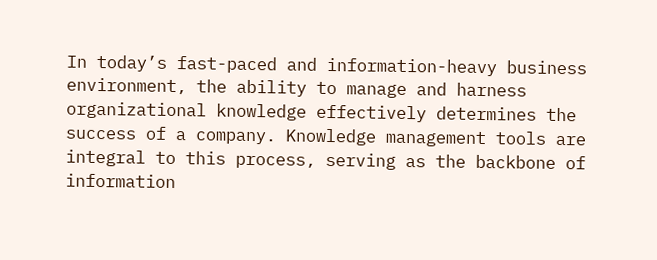In today’s fast-paced and information-heavy business environment, the ability to manage and harness organizational knowledge effectively determines the success of a company. Knowledge management tools are integral to this process, serving as the backbone of information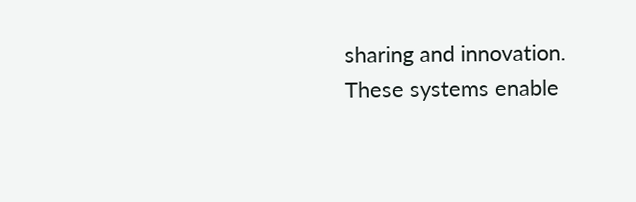sharing and innovation. These systems enable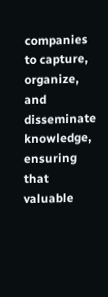companies to capture, organize, and disseminate knowledge, ensuring that valuable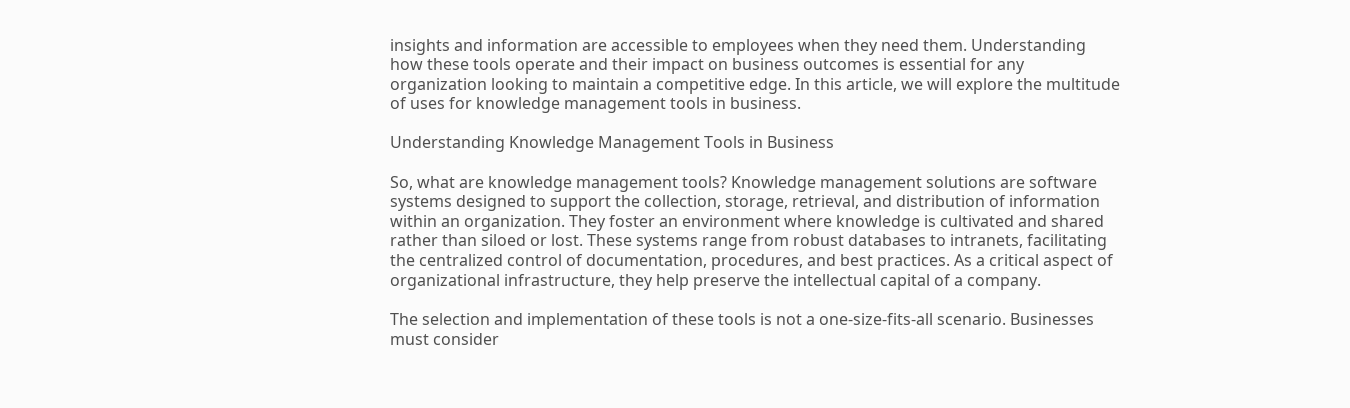insights and information are accessible to employees when they need them. Understanding how these tools operate and their impact on business outcomes is essential for any organization looking to maintain a competitive edge. In this article, we will explore the multitude of uses for knowledge management tools in business.

Understanding Knowledge Management Tools in Business

So, what are knowledge management tools? Knowledge management solutions are software systems designed to support the collection, storage, retrieval, and distribution of information within an organization. They foster an environment where knowledge is cultivated and shared rather than siloed or lost. These systems range from robust databases to intranets, facilitating the centralized control of documentation, procedures, and best practices. As a critical aspect of organizational infrastructure, they help preserve the intellectual capital of a company.

The selection and implementation of these tools is not a one-size-fits-all scenario. Businesses must consider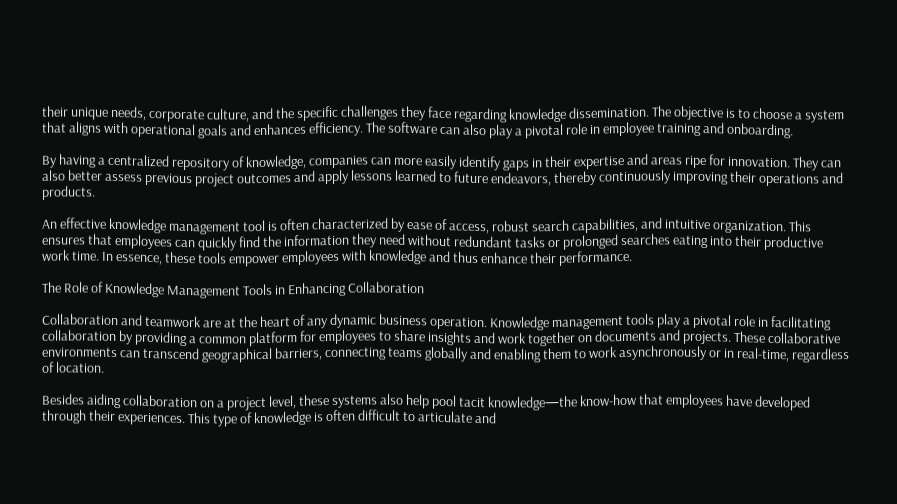their unique needs, corporate culture, and the specific challenges they face regarding knowledge dissemination. The objective is to choose a system that aligns with operational goals and enhances efficiency. The software can also play a pivotal role in employee training and onboarding.

By having a centralized repository of knowledge, companies can more easily identify gaps in their expertise and areas ripe for innovation. They can also better assess previous project outcomes and apply lessons learned to future endeavors, thereby continuously improving their operations and products.

An effective knowledge management tool is often characterized by ease of access, robust search capabilities, and intuitive organization. This ensures that employees can quickly find the information they need without redundant tasks or prolonged searches eating into their productive work time. In essence, these tools empower employees with knowledge and thus enhance their performance.

The Role of Knowledge Management Tools in Enhancing Collaboration

Collaboration and teamwork are at the heart of any dynamic business operation. Knowledge management tools play a pivotal role in facilitating collaboration by providing a common platform for employees to share insights and work together on documents and projects. These collaborative environments can transcend geographical barriers, connecting teams globally and enabling them to work asynchronously or in real-time, regardless of location.

Besides aiding collaboration on a project level, these systems also help pool tacit knowledge—the know-how that employees have developed through their experiences. This type of knowledge is often difficult to articulate and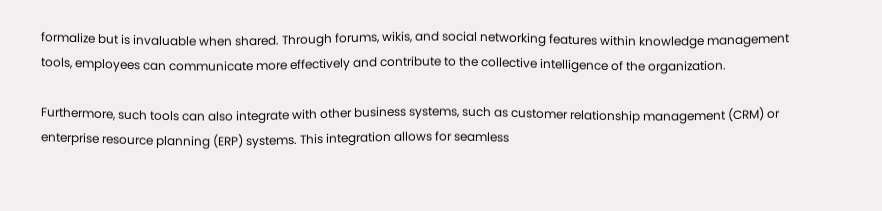formalize but is invaluable when shared. Through forums, wikis, and social networking features within knowledge management tools, employees can communicate more effectively and contribute to the collective intelligence of the organization.

Furthermore, such tools can also integrate with other business systems, such as customer relationship management (CRM) or enterprise resource planning (ERP) systems. This integration allows for seamless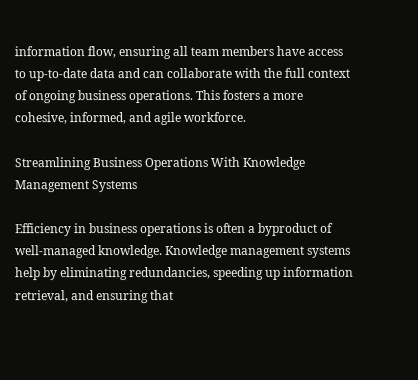information flow, ensuring all team members have access to up-to-date data and can collaborate with the full context of ongoing business operations. This fosters a more cohesive, informed, and agile workforce.

Streamlining Business Operations With Knowledge Management Systems

Efficiency in business operations is often a byproduct of well-managed knowledge. Knowledge management systems help by eliminating redundancies, speeding up information retrieval, and ensuring that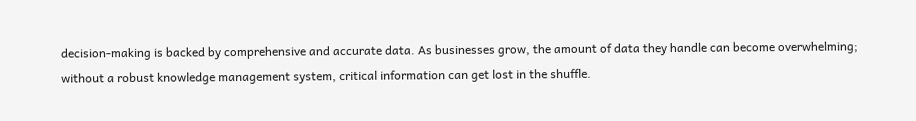decision-making is backed by comprehensive and accurate data. As businesses grow, the amount of data they handle can become overwhelming; without a robust knowledge management system, critical information can get lost in the shuffle.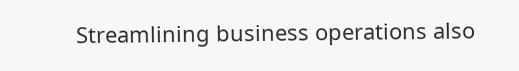Streamlining business operations also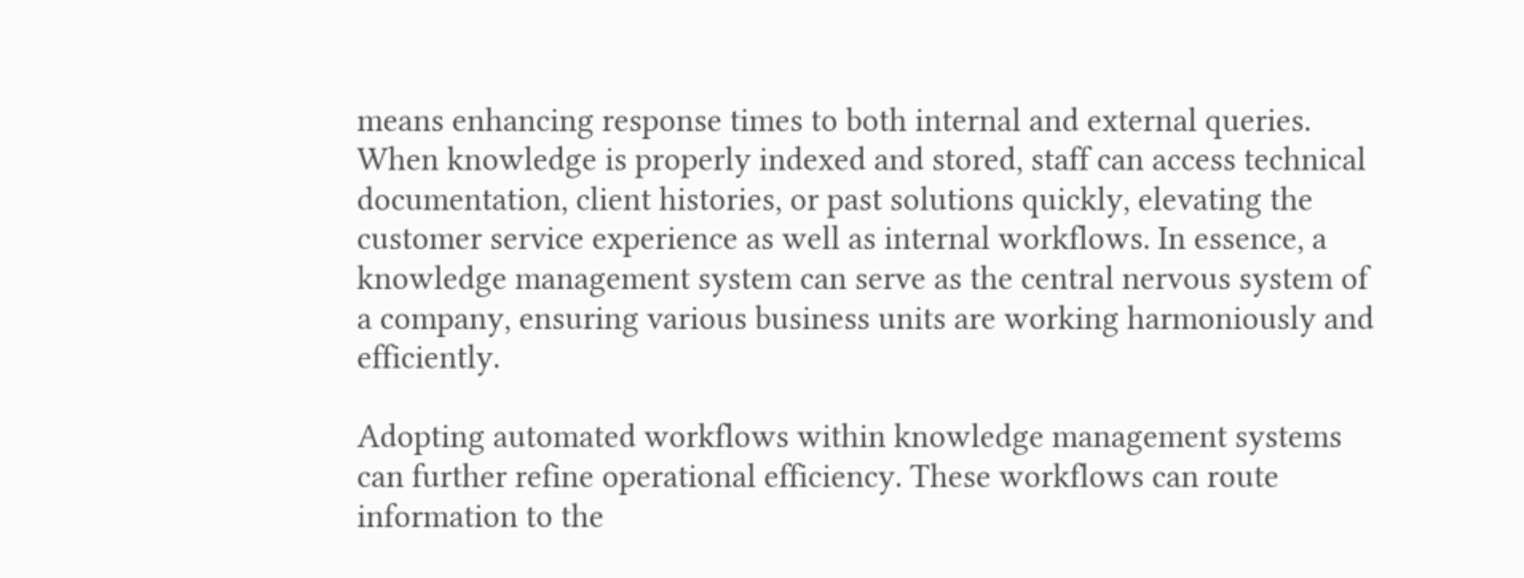means enhancing response times to both internal and external queries. When knowledge is properly indexed and stored, staff can access technical documentation, client histories, or past solutions quickly, elevating the customer service experience as well as internal workflows. In essence, a knowledge management system can serve as the central nervous system of a company, ensuring various business units are working harmoniously and efficiently.

Adopting automated workflows within knowledge management systems can further refine operational efficiency. These workflows can route information to the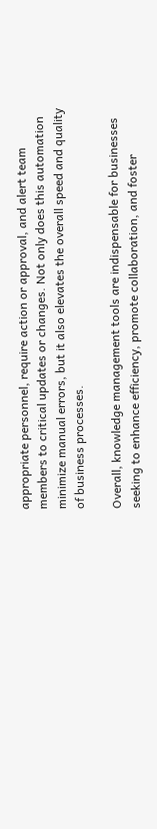appropriate personnel, require action or approval, and alert team members to critical updates or changes. Not only does this automation minimize manual errors, but it also elevates the overall speed and quality of business processes.

Overall, knowledge management tools are indispensable for businesses seeking to enhance efficiency, promote collaboration, and foster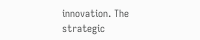innovation. The strategic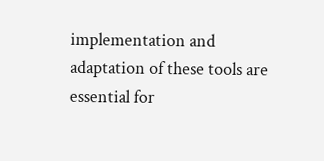implementation and adaptation of these tools are essential for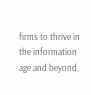firms to thrive in the information age and beyond.